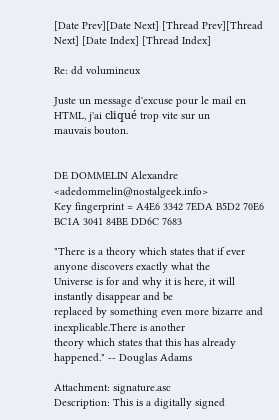[Date Prev][Date Next] [Thread Prev][Thread Next] [Date Index] [Thread Index]

Re: dd volumineux

Juste un message d'excuse pour le mail en HTML, j'ai cliqué trop vite sur un
mauvais bouton.


DE DOMMELIN Alexandre <adedommelin@nostalgeek.info>
Key fingerprint = A4E6 3342 7EDA B5D2 70E6  BC1A 3041 84BE DD6C 7683

"There is a theory which states that if ever anyone discovers exactly what the
Universe is for and why it is here, it will instantly disappear and be
replaced by something even more bizarre and inexplicable.There is another
theory which states that this has already happened." -- Douglas Adams

Attachment: signature.asc
Description: This is a digitally signed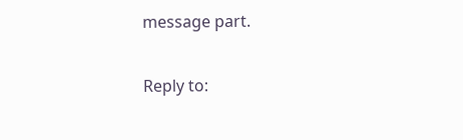message part.

Reply to: